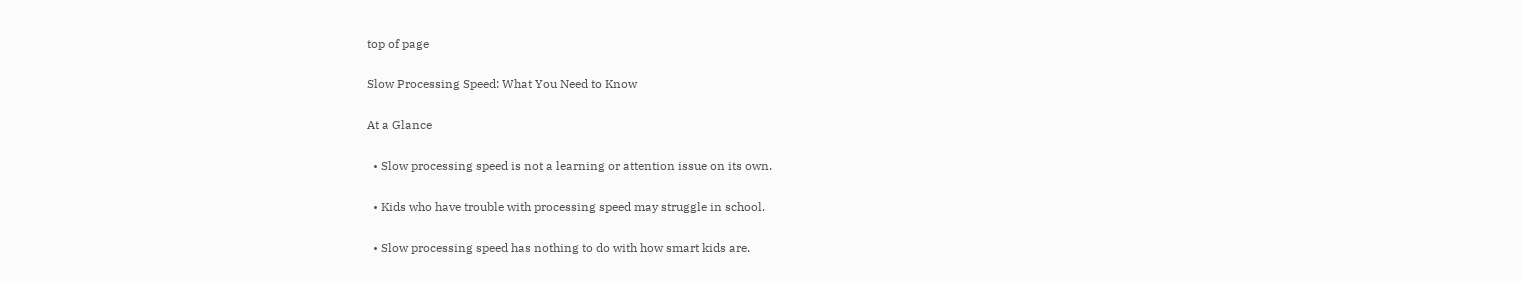top of page

Slow Processing Speed: What You Need to Know

At a Glance

  • Slow processing speed is not a learning or attention issue on its own.

  • Kids who have trouble with processing speed may struggle in school.

  • Slow processing speed has nothing to do with how smart kids are.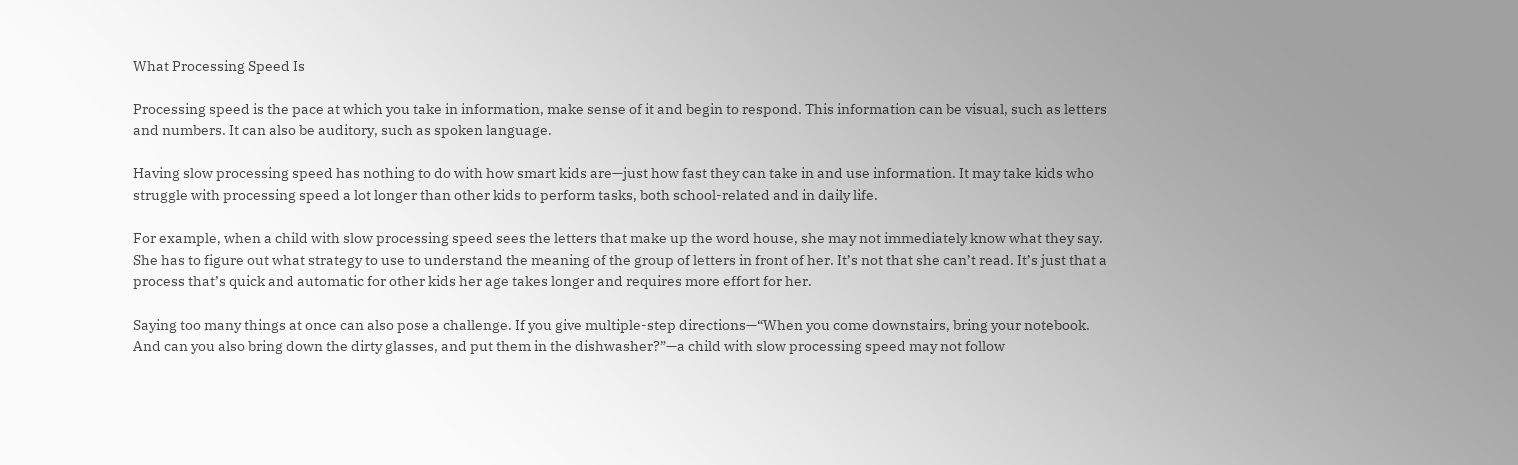What Processing Speed Is

Processing speed is the pace at which you take in information, make sense of it and begin to respond. This information can be visual, such as letters and numbers. It can also be auditory, such as spoken language.

Having slow processing speed has nothing to do with how smart kids are—just how fast they can take in and use information. It may take kids who struggle with processing speed a lot longer than other kids to perform tasks, both school-related and in daily life.

For example, when a child with slow processing speed sees the letters that make up the word house, she may not immediately know what they say. She has to figure out what strategy to use to understand the meaning of the group of letters in front of her. It’s not that she can’t read. It’s just that a process that’s quick and automatic for other kids her age takes longer and requires more effort for her.

Saying too many things at once can also pose a challenge. If you give multiple-step directions—“When you come downstairs, bring your notebook. And can you also bring down the dirty glasses, and put them in the dishwasher?”—a child with slow processing speed may not follow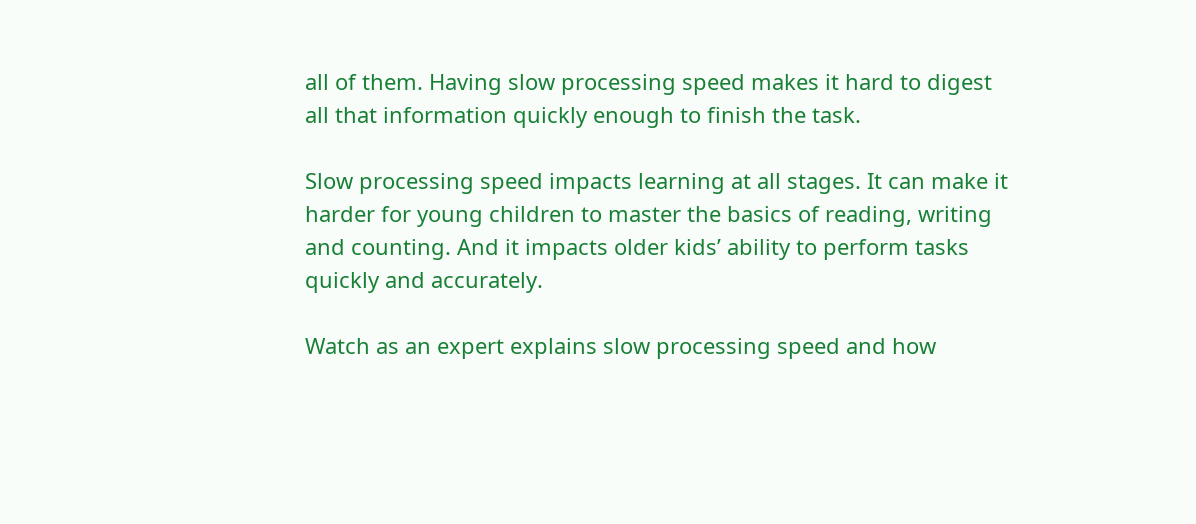all of them. Having slow processing speed makes it hard to digest all that information quickly enough to finish the task.

Slow processing speed impacts learning at all stages. It can make it harder for young children to master the basics of reading, writing and counting. And it impacts older kids’ ability to perform tasks quickly and accurately.

Watch as an expert explains slow processing speed and how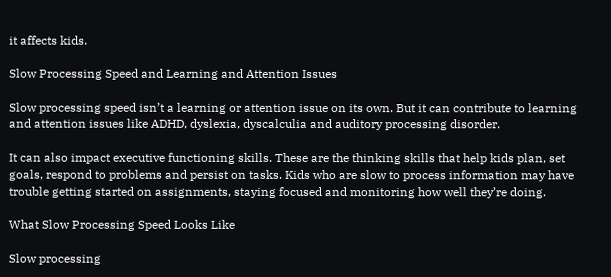it affects kids.

Slow Processing Speed and Learning and Attention Issues

Slow processing speed isn’t a learning or attention issue on its own. But it can contribute to learning and attention issues like ADHD, dyslexia, dyscalculia and auditory processing disorder.

It can also impact executive functioning skills. These are the thinking skills that help kids plan, set goals, respond to problems and persist on tasks. Kids who are slow to process information may have trouble getting started on assignments, staying focused and monitoring how well they’re doing.

What Slow Processing Speed Looks Like

Slow processing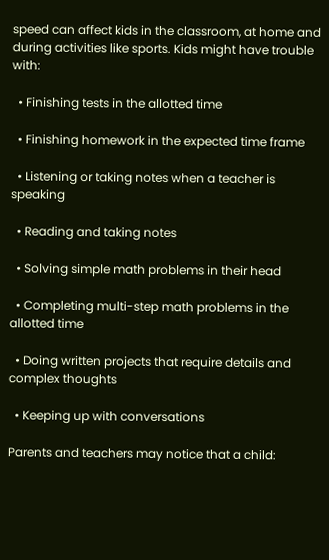speed can affect kids in the classroom, at home and during activities like sports. Kids might have trouble with:

  • Finishing tests in the allotted time

  • Finishing homework in the expected time frame

  • Listening or taking notes when a teacher is speaking

  • Reading and taking notes

  • Solving simple math problems in their head

  • Completing multi-step math problems in the allotted time

  • Doing written projects that require details and complex thoughts

  • Keeping up with conversations

Parents and teachers may notice that a child: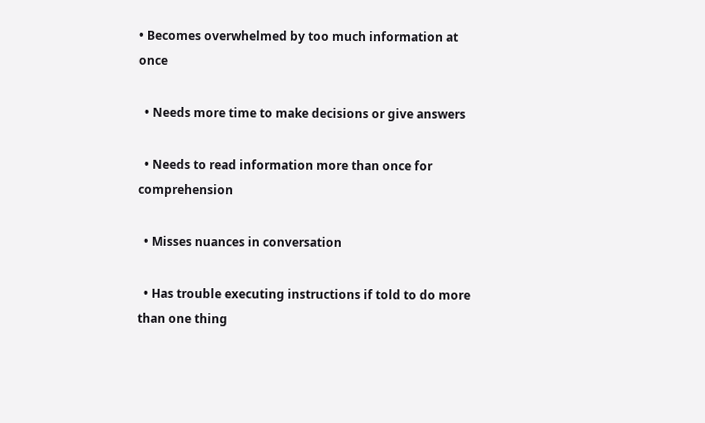• Becomes overwhelmed by too much information at once

  • Needs more time to make decisions or give answers

  • Needs to read information more than once for comprehension

  • Misses nuances in conversation

  • Has trouble executing instructions if told to do more than one thing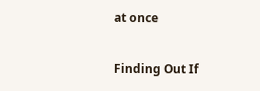at once

Finding Out If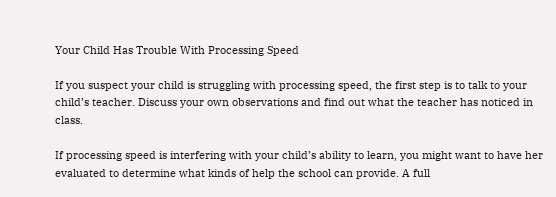Your Child Has Trouble With Processing Speed

If you suspect your child is struggling with processing speed, the first step is to talk to your child’s teacher. Discuss your own observations and find out what the teacher has noticed in class.

If processing speed is interfering with your child’s ability to learn, you might want to have her evaluated to determine what kinds of help the school can provide. A full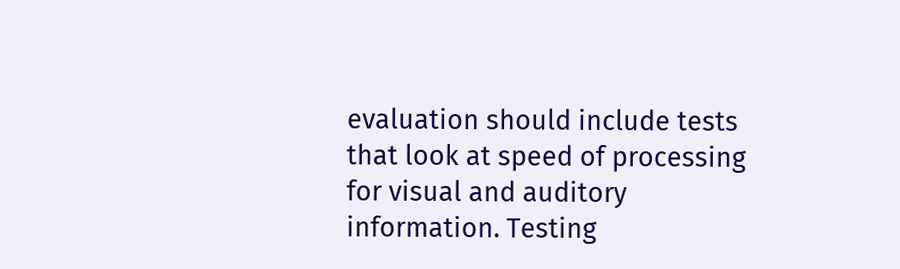evaluation should include tests that look at speed of processing for visual and auditory information. Testing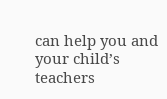can help you and your child’s teachers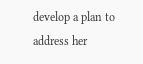develop a plan to address her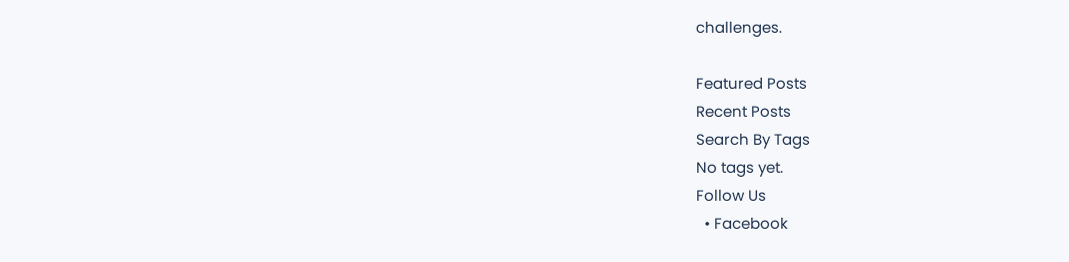challenges.

Featured Posts
Recent Posts
Search By Tags
No tags yet.
Follow Us
  • Facebook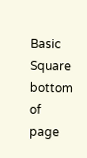Basic Square
bottom of page